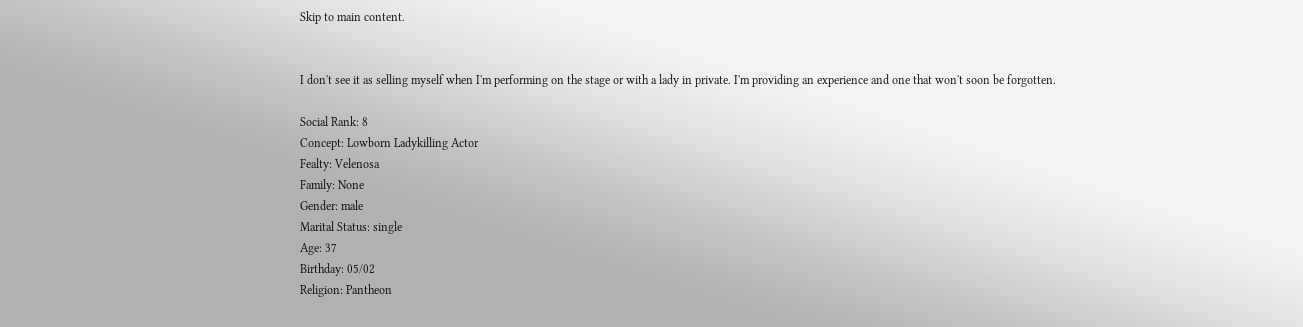Skip to main content.


I don't see it as selling myself when I'm performing on the stage or with a lady in private. I'm providing an experience and one that won't soon be forgotten.

Social Rank: 8
Concept: Lowborn Ladykilling Actor
Fealty: Velenosa
Family: None
Gender: male
Marital Status: single
Age: 37
Birthday: 05/02
Religion: Pantheon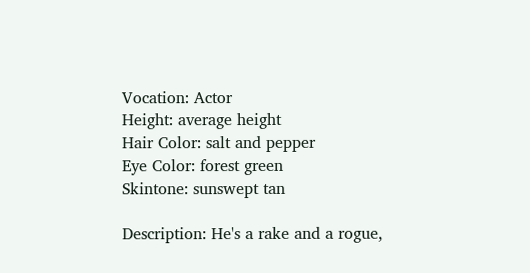Vocation: Actor
Height: average height
Hair Color: salt and pepper
Eye Color: forest green
Skintone: sunswept tan

Description: He's a rake and a rogue,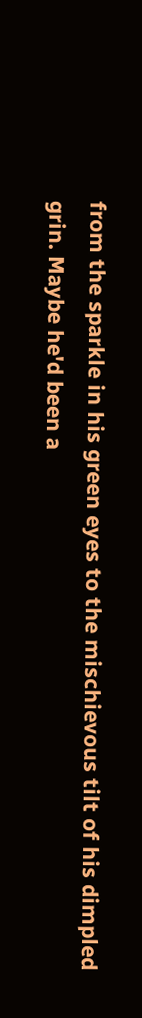from the sparkle in his green eyes to the mischievous tilt of his dimpled grin. Maybe he'd been a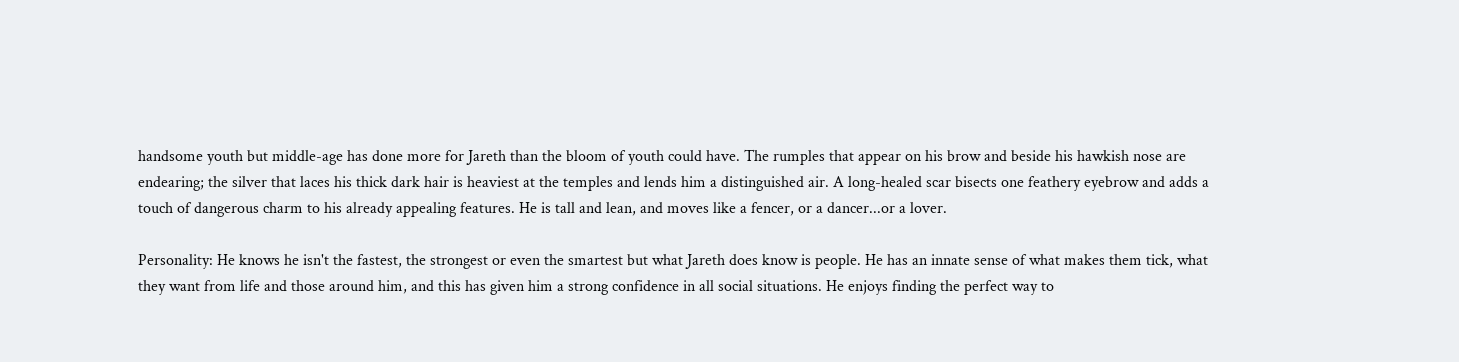handsome youth but middle-age has done more for Jareth than the bloom of youth could have. The rumples that appear on his brow and beside his hawkish nose are endearing; the silver that laces his thick dark hair is heaviest at the temples and lends him a distinguished air. A long-healed scar bisects one feathery eyebrow and adds a touch of dangerous charm to his already appealing features. He is tall and lean, and moves like a fencer, or a dancer...or a lover.

Personality: He knows he isn't the fastest, the strongest or even the smartest but what Jareth does know is people. He has an innate sense of what makes them tick, what they want from life and those around him, and this has given him a strong confidence in all social situations. He enjoys finding the perfect way to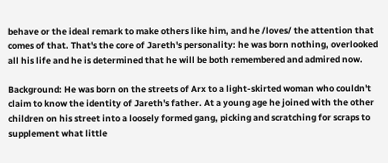behave or the ideal remark to make others like him, and he /loves/ the attention that comes of that. That's the core of Jareth's personality: he was born nothing, overlooked all his life and he is determined that he will be both remembered and admired now.

Background: He was born on the streets of Arx to a light-skirted woman who couldn't claim to know the identity of Jareth's father. At a young age he joined with the other children on his street into a loosely formed gang, picking and scratching for scraps to supplement what little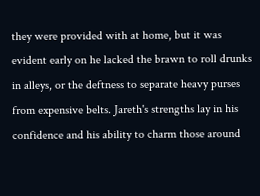they were provided with at home, but it was evident early on he lacked the brawn to roll drunks in alleys, or the deftness to separate heavy purses from expensive belts. Jareth's strengths lay in his confidence and his ability to charm those around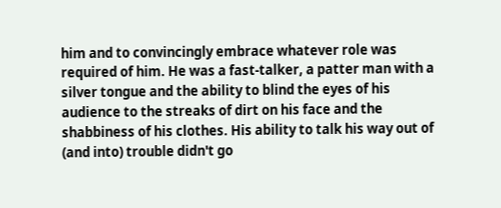him and to convincingly embrace whatever role was required of him. He was a fast-talker, a patter man with a silver tongue and the ability to blind the eyes of his audience to the streaks of dirt on his face and the shabbiness of his clothes. His ability to talk his way out of (and into) trouble didn't go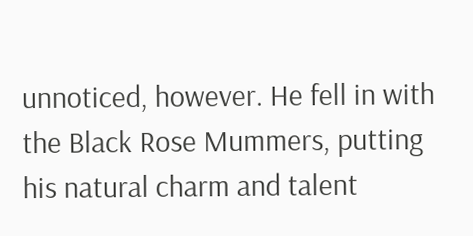unnoticed, however. He fell in with the Black Rose Mummers, putting his natural charm and talent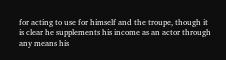for acting to use for himself and the troupe, though it is clear he supplements his income as an actor through any means his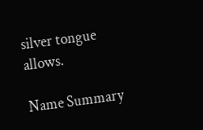silver tongue allows.

Name Summary